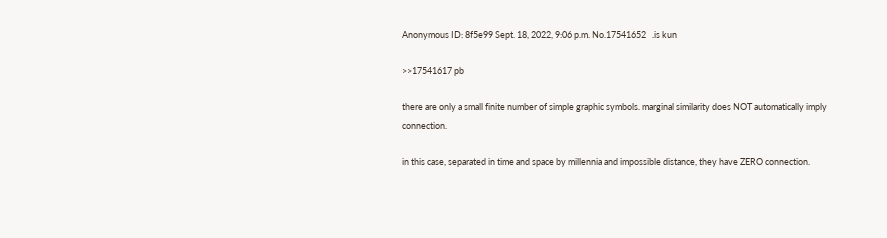Anonymous ID: 8f5e99 Sept. 18, 2022, 9:06 p.m. No.17541652   .is kun

>>17541617 pb

there are only a small finite number of simple graphic symbols. marginal similarity does NOT automatically imply connection.

in this case, separated in time and space by millennia and impossible distance, they have ZERO connection.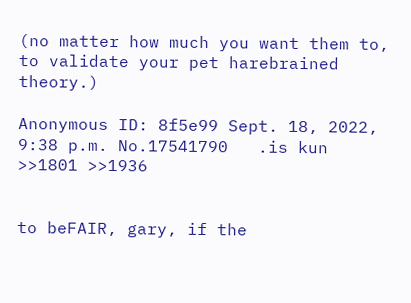(no matter how much you want them to, to validate your pet harebrained theory.)

Anonymous ID: 8f5e99 Sept. 18, 2022, 9:38 p.m. No.17541790   .is kun   >>1801 >>1936


to beFAIR, gary, if the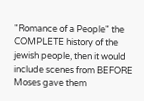"Romance of a People" the COMPLETE history of the jewish people, then it would include scenes from BEFORE Moses gave them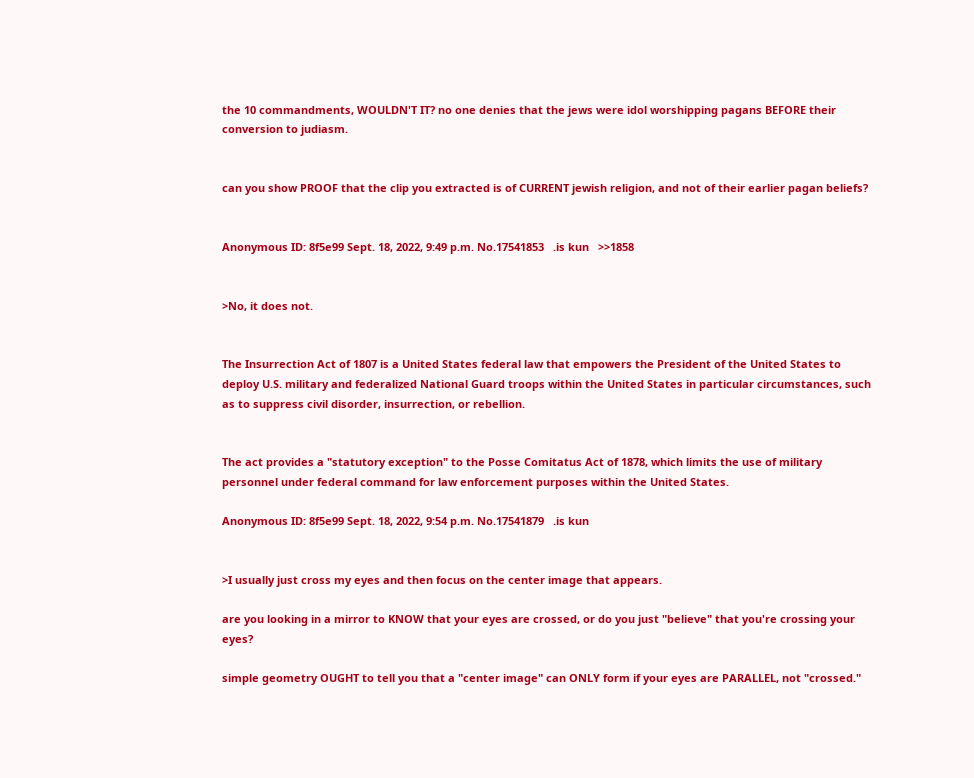the 10 commandments, WOULDN'T IT? no one denies that the jews were idol worshipping pagans BEFORE their conversion to judiasm.


can you show PROOF that the clip you extracted is of CURRENT jewish religion, and not of their earlier pagan beliefs?


Anonymous ID: 8f5e99 Sept. 18, 2022, 9:49 p.m. No.17541853   .is kun   >>1858


>No, it does not.


The Insurrection Act of 1807 is a United States federal law that empowers the President of the United States to deploy U.S. military and federalized National Guard troops within the United States in particular circumstances, such as to suppress civil disorder, insurrection, or rebellion.


The act provides a "statutory exception" to the Posse Comitatus Act of 1878, which limits the use of military personnel under federal command for law enforcement purposes within the United States.

Anonymous ID: 8f5e99 Sept. 18, 2022, 9:54 p.m. No.17541879   .is kun


>I usually just cross my eyes and then focus on the center image that appears.

are you looking in a mirror to KNOW that your eyes are crossed, or do you just "believe" that you're crossing your eyes?

simple geometry OUGHT to tell you that a "center image" can ONLY form if your eyes are PARALLEL, not "crossed."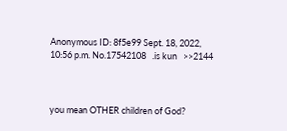Anonymous ID: 8f5e99 Sept. 18, 2022, 10:56 p.m. No.17542108   .is kun   >>2144



you mean OTHER children of God?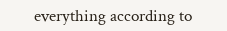everything according to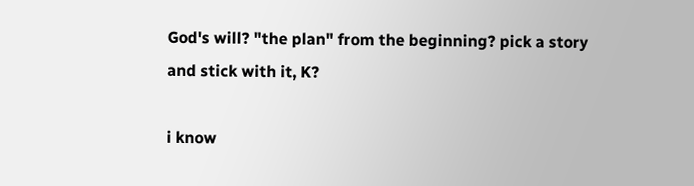God's will? "the plan" from the beginning? pick a story and stick with it, K?

i know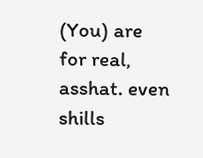(You) are for real, asshat. even shills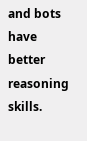and bots have better reasoning skills.